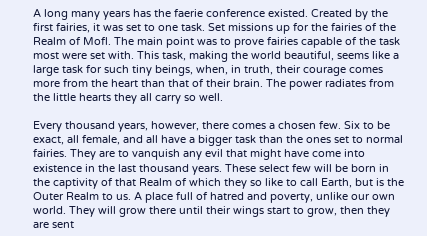A long many years has the faerie conference existed. Created by the first fairies, it was set to one task. Set missions up for the fairies of the Realm of Mofl. The main point was to prove fairies capable of the task most were set with. This task, making the world beautiful, seems like a large task for such tiny beings, when, in truth, their courage comes more from the heart than that of their brain. The power radiates from the little hearts they all carry so well.

Every thousand years, however, there comes a chosen few. Six to be exact, all female, and all have a bigger task than the ones set to normal fairies. They are to vanquish any evil that might have come into existence in the last thousand years. These select few will be born in the captivity of that Realm of which they so like to call Earth, but is the Outer Realm to us. A place full of hatred and poverty, unlike our own world. They will grow there until their wings start to grow, then they are sent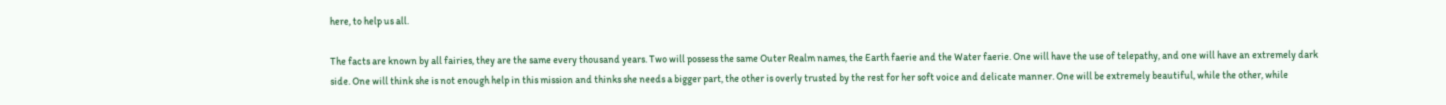here, to help us all.

The facts are known by all fairies, they are the same every thousand years. Two will possess the same Outer Realm names, the Earth faerie and the Water faerie. One will have the use of telepathy, and one will have an extremely dark side. One will think she is not enough help in this mission and thinks she needs a bigger part, the other is overly trusted by the rest for her soft voice and delicate manner. One will be extremely beautiful, while the other, while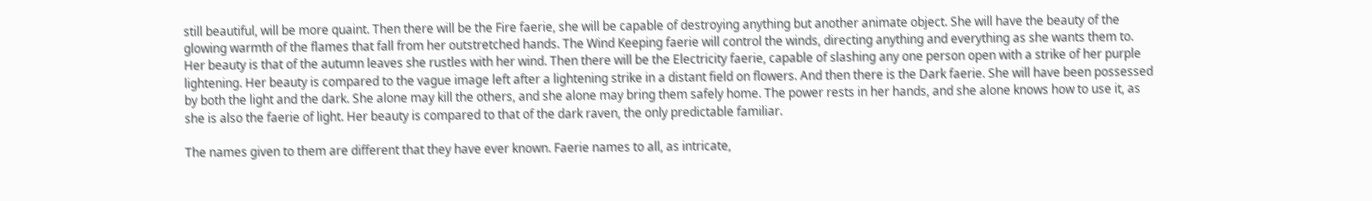still beautiful, will be more quaint. Then there will be the Fire faerie, she will be capable of destroying anything but another animate object. She will have the beauty of the glowing warmth of the flames that fall from her outstretched hands. The Wind Keeping faerie will control the winds, directing anything and everything as she wants them to. Her beauty is that of the autumn leaves she rustles with her wind. Then there will be the Electricity faerie, capable of slashing any one person open with a strike of her purple lightening. Her beauty is compared to the vague image left after a lightening strike in a distant field on flowers. And then there is the Dark faerie. She will have been possessed by both the light and the dark. She alone may kill the others, and she alone may bring them safely home. The power rests in her hands, and she alone knows how to use it, as she is also the faerie of light. Her beauty is compared to that of the dark raven, the only predictable familiar.

The names given to them are different that they have ever known. Faerie names to all, as intricate,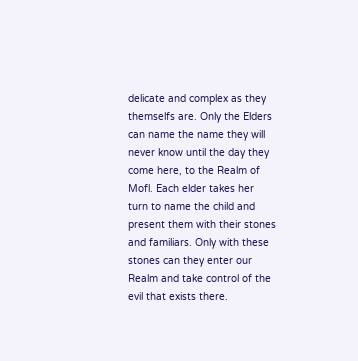delicate and complex as they themselfs are. Only the Elders can name the name they will never know until the day they come here, to the Realm of Mofl. Each elder takes her turn to name the child and present them with their stones and familiars. Only with these stones can they enter our Realm and take control of the evil that exists there.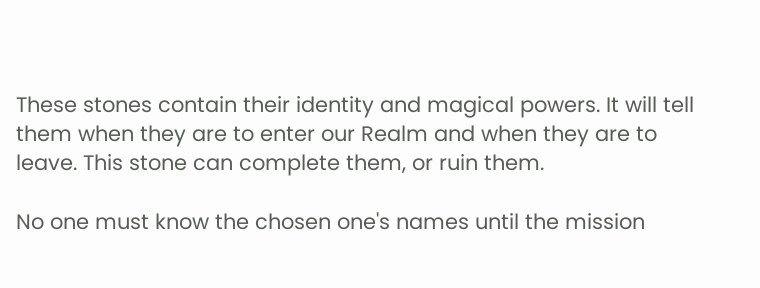These stones contain their identity and magical powers. It will tell them when they are to enter our Realm and when they are to leave. This stone can complete them, or ruin them.

No one must know the chosen one's names until the mission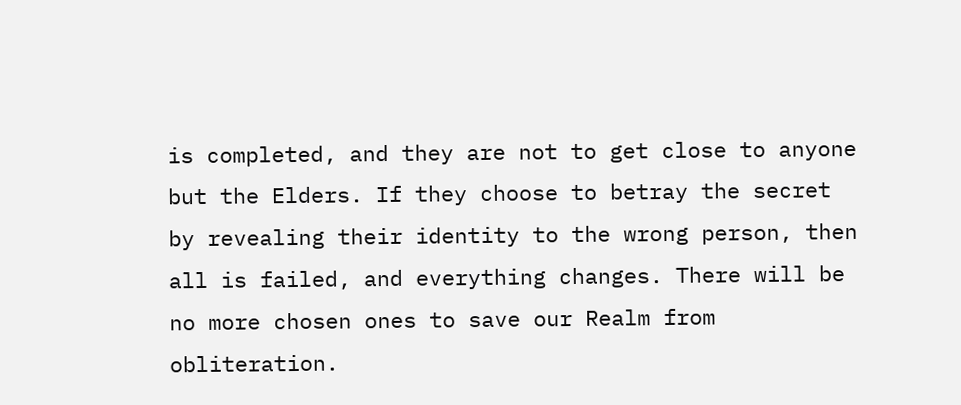is completed, and they are not to get close to anyone but the Elders. If they choose to betray the secret by revealing their identity to the wrong person, then all is failed, and everything changes. There will be no more chosen ones to save our Realm from obliteration.